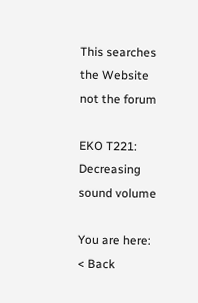This searches the Website not the forum

EKO T221: Decreasing sound volume

You are here:
< Back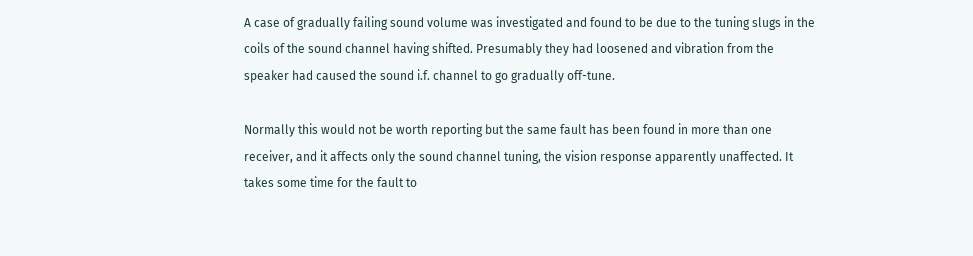A case of gradually failing sound volume was investigated and found to be due to the tuning slugs in the coils of the sound channel having shifted. Presumably they had loosened and vibration from the speaker had caused the sound i.f. channel to go gradually off-tune.

Normally this would not be worth reporting but the same fault has been found in more than one receiver, and it affects only the sound channel tuning, the vision response apparently unaffected. It takes some time for the fault to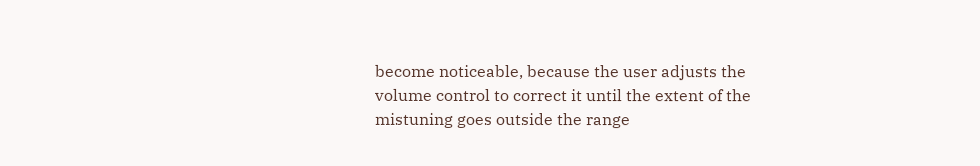become noticeable, because the user adjusts the volume control to correct it until the extent of the mistuning goes outside the range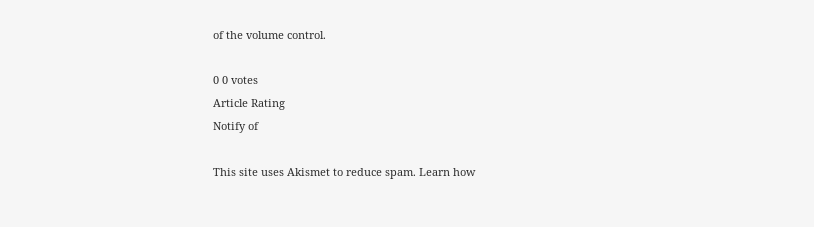of the volume control.

0 0 votes
Article Rating
Notify of

This site uses Akismet to reduce spam. Learn how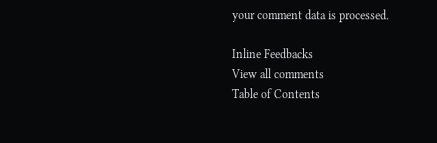your comment data is processed.

Inline Feedbacks
View all comments
Table of Contents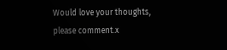Would love your thoughts, please comment.x